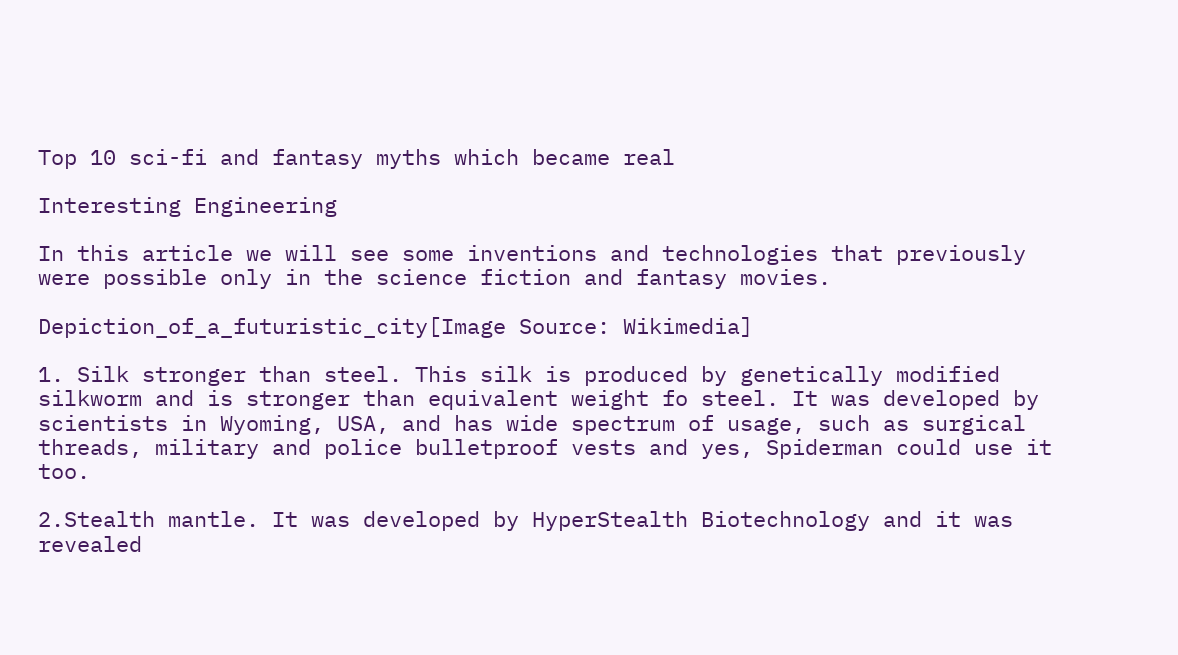Top 10 sci-fi and fantasy myths which became real

Interesting Engineering

In this article we will see some inventions and technologies that previously were possible only in the science fiction and fantasy movies.

Depiction_of_a_futuristic_city[Image Source: Wikimedia]

1. Silk stronger than steel. This silk is produced by genetically modified silkworm and is stronger than equivalent weight fo steel. It was developed by scientists in Wyoming, USA, and has wide spectrum of usage, such as surgical threads, military and police bulletproof vests and yes, Spiderman could use it too.

2.Stealth mantle. It was developed by HyperStealth Biotechnology and it was revealed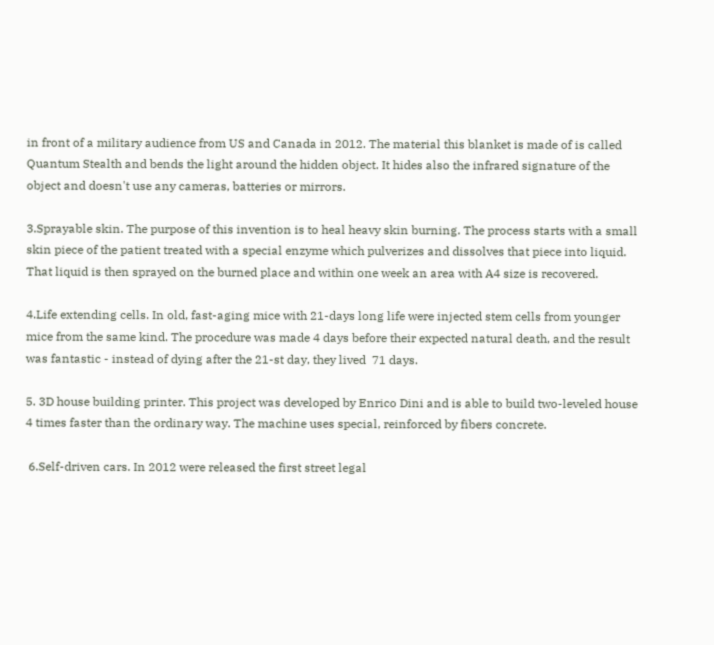in front of a military audience from US and Canada in 2012. The material this blanket is made of is called Quantum Stealth and bends the light around the hidden object. It hides also the infrared signature of the object and doesn't use any cameras, batteries or mirrors.

3.Sprayable skin. The purpose of this invention is to heal heavy skin burning. The process starts with a small skin piece of the patient treated with a special enzyme which pulverizes and dissolves that piece into liquid. That liquid is then sprayed on the burned place and within one week an area with A4 size is recovered.

4.Life extending cells. In old, fast-aging mice with 21-days long life were injected stem cells from younger mice from the same kind. The procedure was made 4 days before their expected natural death, and the result was fantastic - instead of dying after the 21-st day, they lived  71 days.

5. 3D house building printer. This project was developed by Enrico Dini and is able to build two-leveled house 4 times faster than the ordinary way. The machine uses special, reinforced by fibers concrete.

 6.Self-driven cars. In 2012 were released the first street legal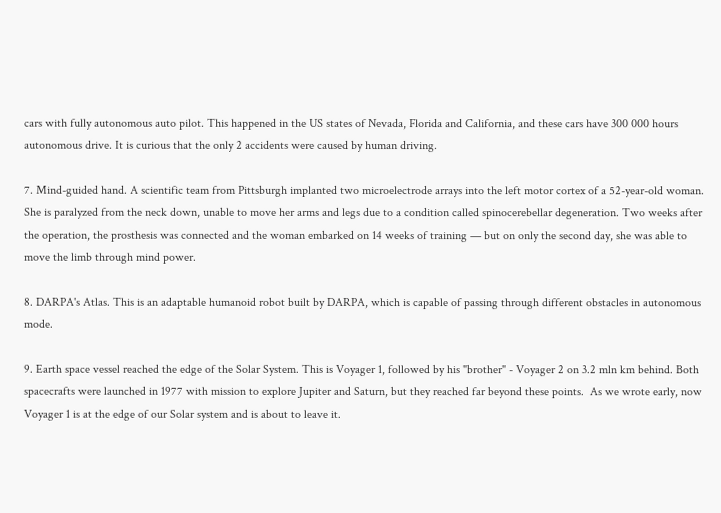cars with fully autonomous auto pilot. This happened in the US states of Nevada, Florida and California, and these cars have 300 000 hours autonomous drive. It is curious that the only 2 accidents were caused by human driving.

7. Mind-guided hand. A scientific team from Pittsburgh implanted two microelectrode arrays into the left motor cortex of a 52-year-old woman. She is paralyzed from the neck down, unable to move her arms and legs due to a condition called spinocerebellar degeneration. Two weeks after the operation, the prosthesis was connected and the woman embarked on 14 weeks of training — but on only the second day, she was able to move the limb through mind power.

8. DARPA's Atlas. This is an adaptable humanoid robot built by DARPA, which is capable of passing through different obstacles in autonomous mode.

9. Earth space vessel reached the edge of the Solar System. This is Voyager 1, followed by his "brother" - Voyager 2 on 3.2 mln km behind. Both spacecrafts were launched in 1977 with mission to explore Jupiter and Saturn, but they reached far beyond these points.  As we wrote early, now Voyager 1 is at the edge of our Solar system and is about to leave it.